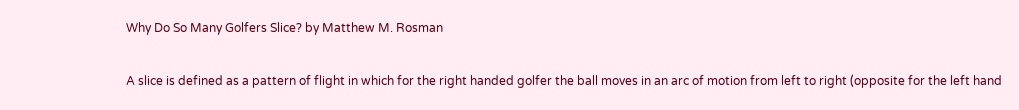Why Do So Many Golfers Slice? by Matthew M. Rosman

A slice is defined as a pattern of flight in which for the right handed golfer the ball moves in an arc of motion from left to right (opposite for the left hand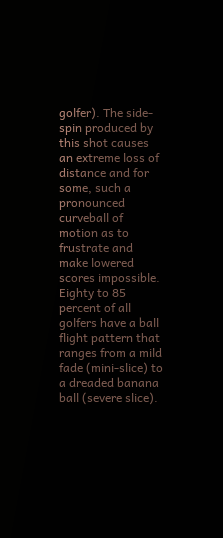golfer). The side-spin produced by this shot causes an extreme loss of distance and for some, such a pronounced curveball of motion as to frustrate and make lowered scores impossible. Eighty to 85 percent of all golfers have a ball flight pattern that ranges from a mild fade (mini-slice) to a dreaded banana ball (severe slice).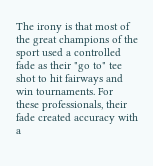The irony is that most of the great champions of the sport used a controlled fade as their "go to" tee shot to hit fairways and win tournaments. For these professionals, their fade created accuracy with a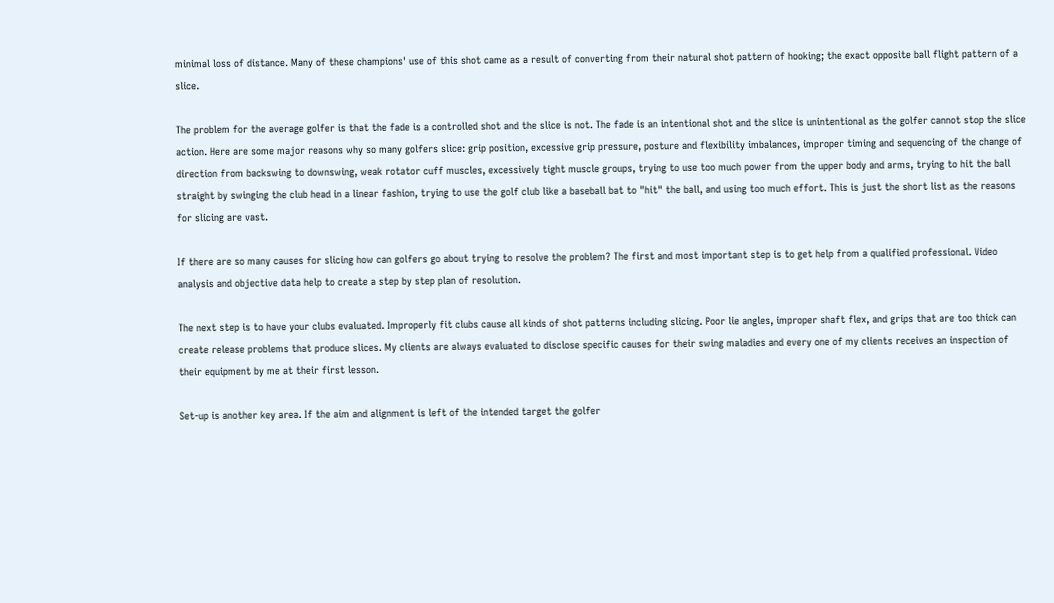minimal loss of distance. Many of these champions' use of this shot came as a result of converting from their natural shot pattern of hooking; the exact opposite ball flight pattern of a slice.

The problem for the average golfer is that the fade is a controlled shot and the slice is not. The fade is an intentional shot and the slice is unintentional as the golfer cannot stop the slice action. Here are some major reasons why so many golfers slice: grip position, excessive grip pressure, posture and flexibility imbalances, improper timing and sequencing of the change of direction from backswing to downswing, weak rotator cuff muscles, excessively tight muscle groups, trying to use too much power from the upper body and arms, trying to hit the ball straight by swinging the club head in a linear fashion, trying to use the golf club like a baseball bat to "hit" the ball, and using too much effort. This is just the short list as the reasons for slicing are vast.

If there are so many causes for slicing how can golfers go about trying to resolve the problem? The first and most important step is to get help from a qualified professional. Video analysis and objective data help to create a step by step plan of resolution.

The next step is to have your clubs evaluated. Improperly fit clubs cause all kinds of shot patterns including slicing. Poor lie angles, improper shaft flex, and grips that are too thick can create release problems that produce slices. My clients are always evaluated to disclose specific causes for their swing maladies and every one of my clients receives an inspection of their equipment by me at their first lesson.

Set-up is another key area. If the aim and alignment is left of the intended target the golfer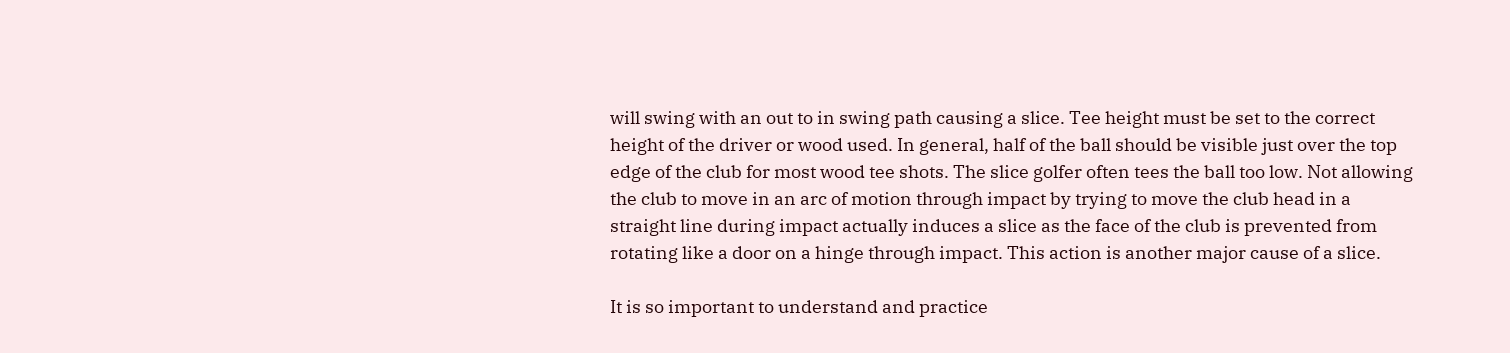will swing with an out to in swing path causing a slice. Tee height must be set to the correct height of the driver or wood used. In general, half of the ball should be visible just over the top edge of the club for most wood tee shots. The slice golfer often tees the ball too low. Not allowing the club to move in an arc of motion through impact by trying to move the club head in a straight line during impact actually induces a slice as the face of the club is prevented from rotating like a door on a hinge through impact. This action is another major cause of a slice.

It is so important to understand and practice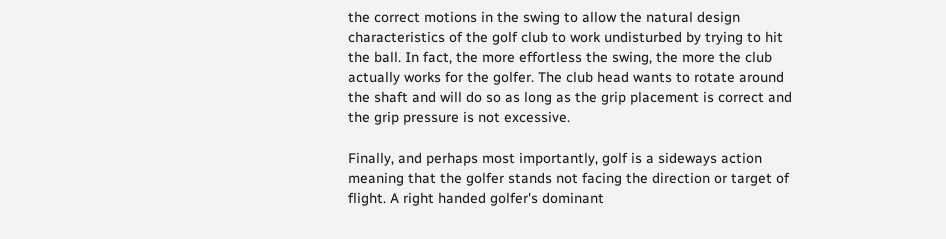the correct motions in the swing to allow the natural design characteristics of the golf club to work undisturbed by trying to hit the ball. In fact, the more effortless the swing, the more the club actually works for the golfer. The club head wants to rotate around the shaft and will do so as long as the grip placement is correct and the grip pressure is not excessive.

Finally, and perhaps most importantly, golf is a sideways action meaning that the golfer stands not facing the direction or target of flight. A right handed golfer's dominant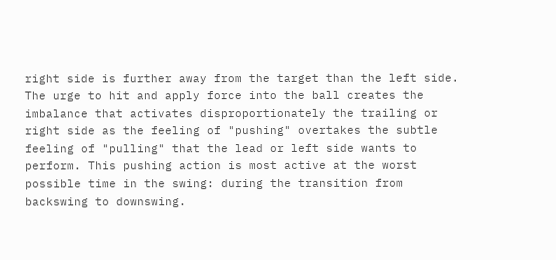right side is further away from the target than the left side. The urge to hit and apply force into the ball creates the imbalance that activates disproportionately the trailing or right side as the feeling of "pushing" overtakes the subtle feeling of "pulling" that the lead or left side wants to perform. This pushing action is most active at the worst possible time in the swing: during the transition from backswing to downswing.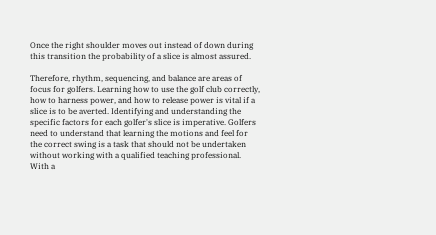Once the right shoulder moves out instead of down during this transition the probability of a slice is almost assured.

Therefore, rhythm, sequencing, and balance are areas of focus for golfers. Learning how to use the golf club correctly, how to harness power, and how to release power is vital if a slice is to be averted. Identifying and understanding the specific factors for each golfer's slice is imperative. Golfers need to understand that learning the motions and feel for the correct swing is a task that should not be undertaken without working with a qualified teaching professional. With a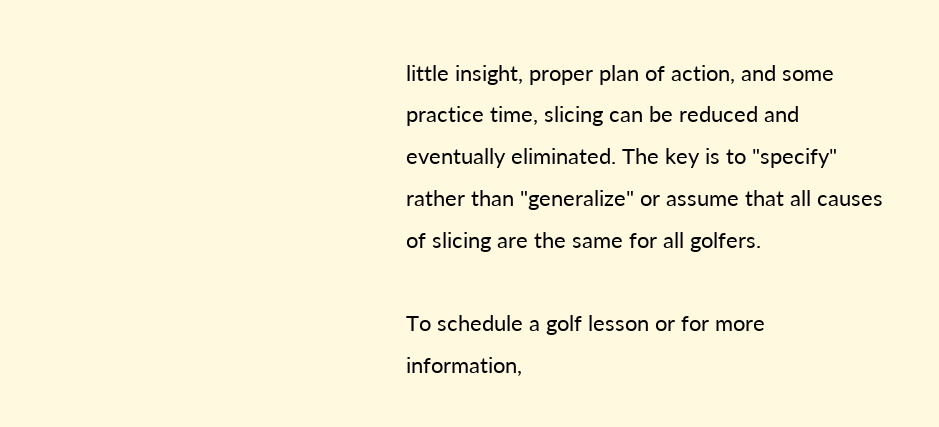little insight, proper plan of action, and some practice time, slicing can be reduced and eventually eliminated. The key is to "specify" rather than "generalize" or assume that all causes of slicing are the same for all golfers.

To schedule a golf lesson or for more information,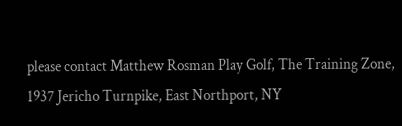please contact Matthew Rosman Play Golf, The Training Zone, 1937 Jericho Turnpike, East Northport, NY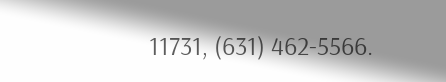11731, (631) 462-5566.